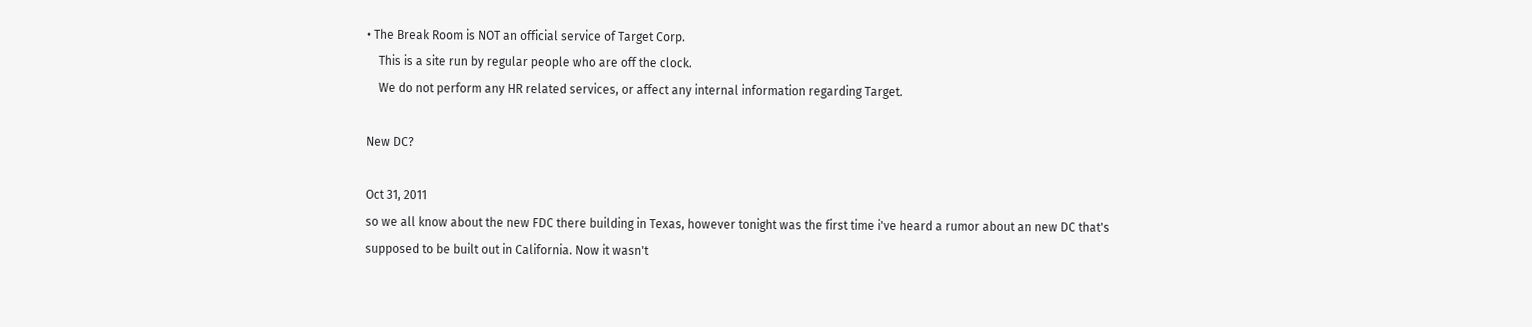• The Break Room is NOT an official service of Target Corp.
    This is a site run by regular people who are off the clock.
    We do not perform any HR related services, or affect any internal information regarding Target.

New DC?

Oct 31, 2011
so we all know about the new FDC there building in Texas, however tonight was the first time i've heard a rumor about an new DC that's supposed to be built out in California. Now it wasn't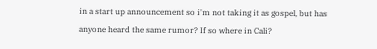in a start up announcement so i'm not taking it as gospel, but has anyone heard the same rumor? If so where in Cali?